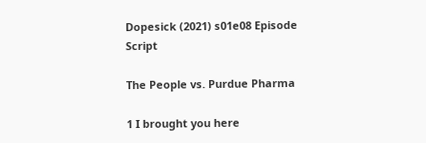Dopesick (2021) s01e08 Episode Script

The People vs. Purdue Pharma

1 I brought you here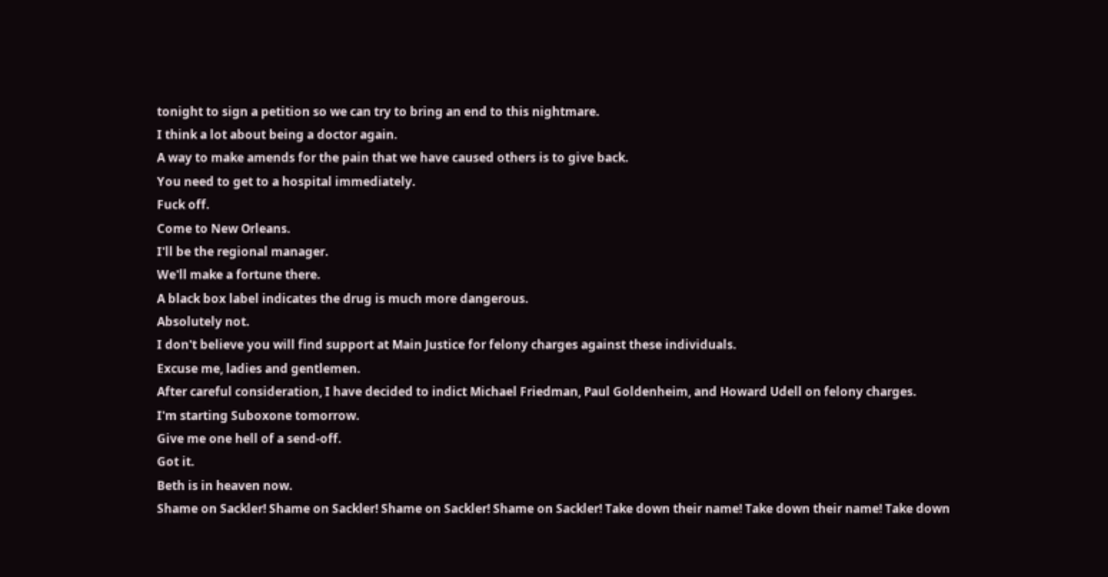tonight to sign a petition so we can try to bring an end to this nightmare.
I think a lot about being a doctor again.
A way to make amends for the pain that we have caused others is to give back.
You need to get to a hospital immediately.
Fuck off.
Come to New Orleans.
I'll be the regional manager.
We'll make a fortune there.
A black box label indicates the drug is much more dangerous.
Absolutely not.
I don't believe you will find support at Main Justice for felony charges against these individuals.
Excuse me, ladies and gentlemen.
After careful consideration, I have decided to indict Michael Friedman, Paul Goldenheim, and Howard Udell on felony charges.
I'm starting Suboxone tomorrow.
Give me one hell of a send‐off.
Got it.
Beth is in heaven now.
Shame on Sackler! Shame on Sackler! Shame on Sackler! Shame on Sackler! Take down their name! Take down their name! Take down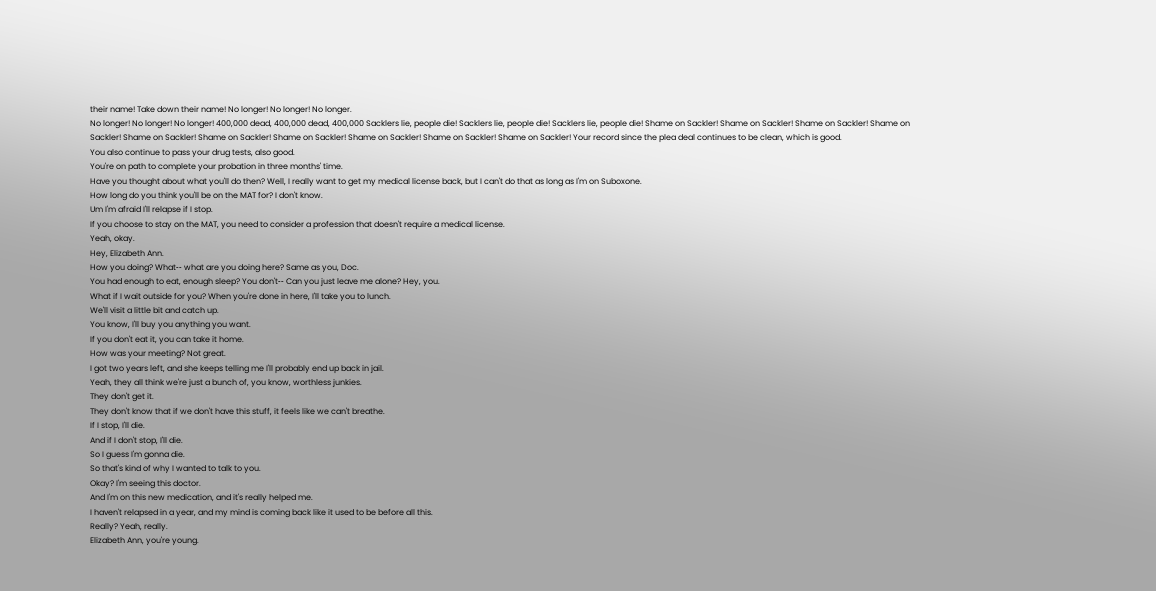their name! Take down their name! No longer! No longer! No longer.
No longer! No longer! No longer! 400,000 dead, 400,000 dead, 400,000 Sacklers lie, people die! Sacklers lie, people die! Sacklers lie, people die! Shame on Sackler! Shame on Sackler! Shame on Sackler! Shame on Sackler! Shame on Sackler! Shame on Sackler! Shame on Sackler! Shame on Sackler! Shame on Sackler! Shame on Sackler! Your record since the plea deal continues to be clean, which is good.
You also continue to pass your drug tests, also good.
You're on path to complete your probation in three months' time.
Have you thought about what you'll do then? Well, I really want to get my medical license back, but I can't do that as long as I'm on Suboxone.
How long do you think you'll be on the MAT for? I don't know.
Um I'm afraid I'll relapse if I stop.
If you choose to stay on the MAT, you need to consider a profession that doesn't require a medical license.
Yeah, okay.
Hey, Elizabeth Ann.
How you doing? What‐‐ what are you doing here? Same as you, Doc.
You had enough to eat, enough sleep? You don't‐‐ Can you just leave me alone? Hey, you.
What if I wait outside for you? When you're done in here, I'll take you to lunch.
We'll visit a little bit and catch up.
You know, I'll buy you anything you want.
If you don't eat it, you can take it home.
How was your meeting? Not great.
I got two years left, and she keeps telling me I'll probably end up back in jail.
Yeah, they all think we're just a bunch of, you know, worthless junkies.
They don't get it.
They don't know that if we don't have this stuff, it feels like we can't breathe.
If I stop, I'll die.
And if I don't stop, I'll die.
So I guess I'm gonna die.
So that's kind of why I wanted to talk to you.
Okay? I'm seeing this doctor.
And I'm on this new medication, and it's really helped me.
I haven't relapsed in a year, and my mind is coming back like it used to be before all this.
Really? Yeah, really.
Elizabeth Ann, you're young.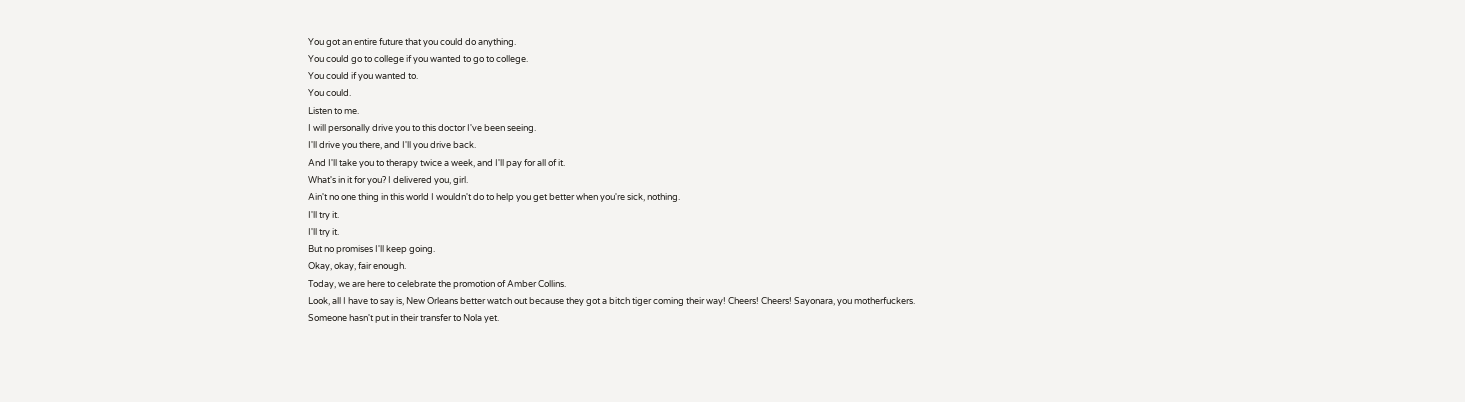You got an entire future that you could do anything.
You could go to college if you wanted to go to college.
You could if you wanted to.
You could.
Listen to me.
I will personally drive you to this doctor I've been seeing.
I'll drive you there, and I'll you drive back.
And I'll take you to therapy twice a week, and I'll pay for all of it.
What's in it for you? I delivered you, girl.
Ain't no one thing in this world I wouldn't do to help you get better when you're sick, nothing.
I'll try it.
I'll try it.
But no promises I'll keep going.
Okay, okay, fair enough.
Today, we are here to celebrate the promotion of Amber Collins.
Look, all I have to say is, New Orleans better watch out because they got a bitch tiger coming their way! Cheers! Cheers! Sayonara, you motherfuckers.
Someone hasn't put in their transfer to Nola yet.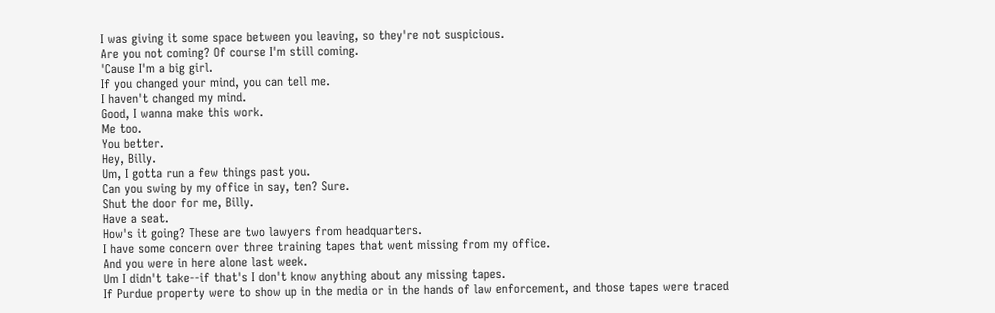I was giving it some space between you leaving, so they're not suspicious.
Are you not coming? Of course I'm still coming.
'Cause I'm a big girl.
If you changed your mind, you can tell me.
I haven't changed my mind.
Good, I wanna make this work.
Me too.
You better.
Hey, Billy.
Um, I gotta run a few things past you.
Can you swing by my office in say, ten? Sure.
Shut the door for me, Billy.
Have a seat.
How's it going? These are two lawyers from headquarters.
I have some concern over three training tapes that went missing from my office.
And you were in here alone last week.
Um I didn't take‐‐if that's I don't know anything about any missing tapes.
If Purdue property were to show up in the media or in the hands of law enforcement, and those tapes were traced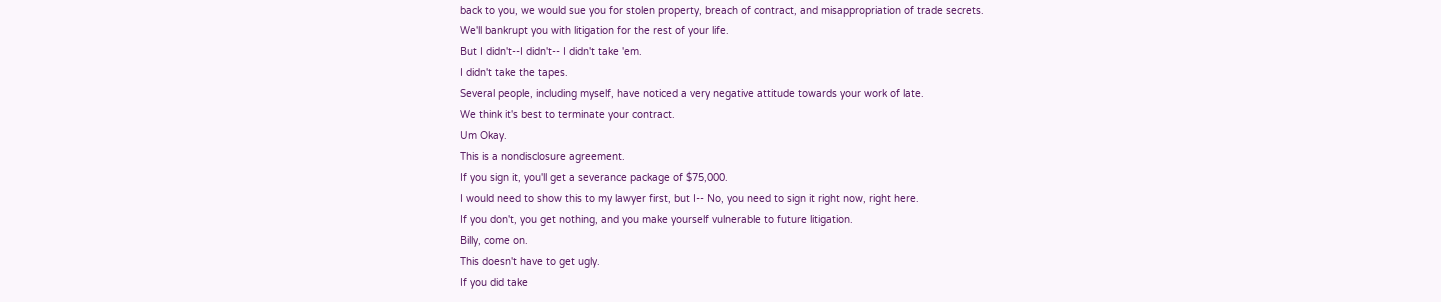back to you, we would sue you for stolen property, breach of contract, and misappropriation of trade secrets.
We'll bankrupt you with litigation for the rest of your life.
But I didn't‐‐I didn't‐‐ I didn't take 'em.
I didn't take the tapes.
Several people, including myself, have noticed a very negative attitude towards your work of late.
We think it's best to terminate your contract.
Um Okay.
This is a nondisclosure agreement.
If you sign it, you'll get a severance package of $75,000.
I would need to show this to my lawyer first, but I‐‐ No, you need to sign it right now, right here.
If you don't, you get nothing, and you make yourself vulnerable to future litigation.
Billy, come on.
This doesn't have to get ugly.
If you did take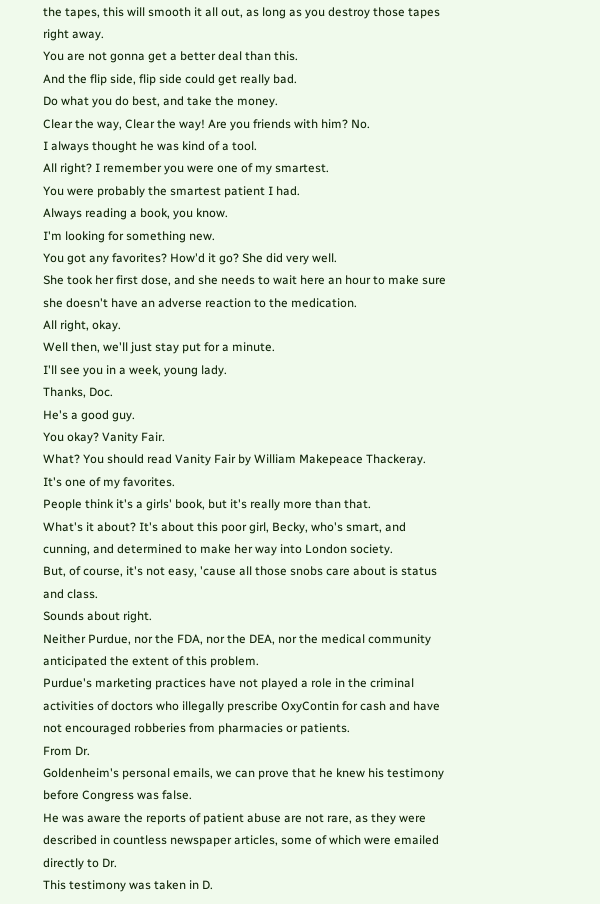the tapes, this will smooth it all out, as long as you destroy those tapes right away.
You are not gonna get a better deal than this.
And the flip side, flip side could get really bad.
Do what you do best, and take the money.
Clear the way, Clear the way! Are you friends with him? No.
I always thought he was kind of a tool.
All right? I remember you were one of my smartest.
You were probably the smartest patient I had.
Always reading a book, you know.
I'm looking for something new.
You got any favorites? How'd it go? She did very well.
She took her first dose, and she needs to wait here an hour to make sure she doesn't have an adverse reaction to the medication.
All right, okay.
Well then, we'll just stay put for a minute.
I'll see you in a week, young lady.
Thanks, Doc.
He's a good guy.
You okay? Vanity Fair.
What? You should read Vanity Fair by William Makepeace Thackeray.
It's one of my favorites.
People think it's a girls' book, but it's really more than that.
What's it about? It's about this poor girl, Becky, who's smart, and cunning, and determined to make her way into London society.
But, of course, it's not easy, 'cause all those snobs care about is status and class.
Sounds about right.
Neither Purdue, nor the FDA, nor the DEA, nor the medical community anticipated the extent of this problem.
Purdue's marketing practices have not played a role in the criminal activities of doctors who illegally prescribe OxyContin for cash and have not encouraged robberies from pharmacies or patients.
From Dr.
Goldenheim's personal emails, we can prove that he knew his testimony before Congress was false.
He was aware the reports of patient abuse are not rare, as they were described in countless newspaper articles, some of which were emailed directly to Dr.
This testimony was taken in D.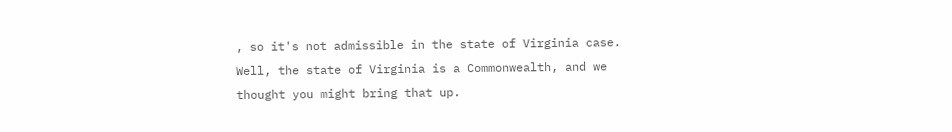, so it's not admissible in the state of Virginia case.
Well, the state of Virginia is a Commonwealth, and we thought you might bring that up.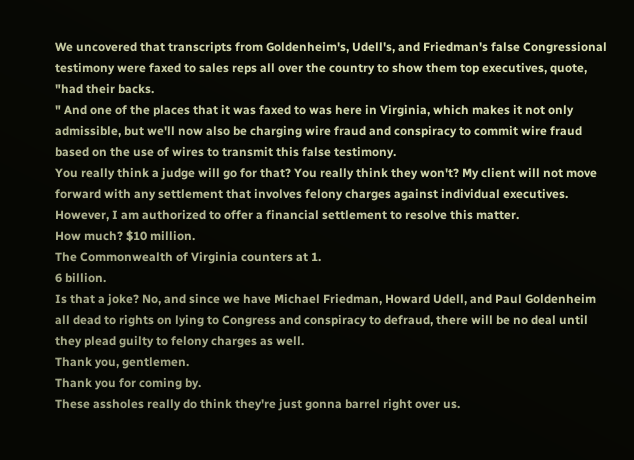We uncovered that transcripts from Goldenheim's, Udell's, and Friedman's false Congressional testimony were faxed to sales reps all over the country to show them top executives, quote, "had their backs.
" And one of the places that it was faxed to was here in Virginia, which makes it not only admissible, but we'll now also be charging wire fraud and conspiracy to commit wire fraud based on the use of wires to transmit this false testimony.
You really think a judge will go for that? You really think they won't? My client will not move forward with any settlement that involves felony charges against individual executives.
However, I am authorized to offer a financial settlement to resolve this matter.
How much? $10 million.
The Commonwealth of Virginia counters at 1.
6 billion.
Is that a joke? No, and since we have Michael Friedman, Howard Udell, and Paul Goldenheim all dead to rights on lying to Congress and conspiracy to defraud, there will be no deal until they plead guilty to felony charges as well.
Thank you, gentlemen.
Thank you for coming by.
These assholes really do think they're just gonna barrel right over us.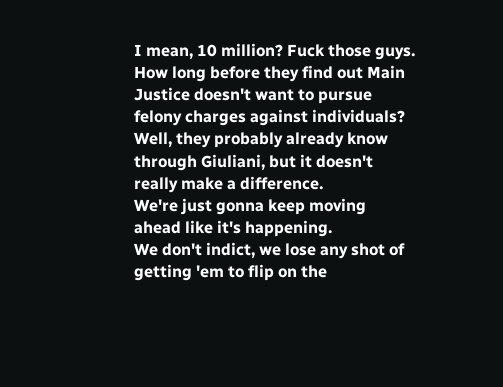I mean, 10 million? Fuck those guys.
How long before they find out Main Justice doesn't want to pursue felony charges against individuals? Well, they probably already know through Giuliani, but it doesn't really make a difference.
We're just gonna keep moving ahead like it's happening.
We don't indict, we lose any shot of getting 'em to flip on the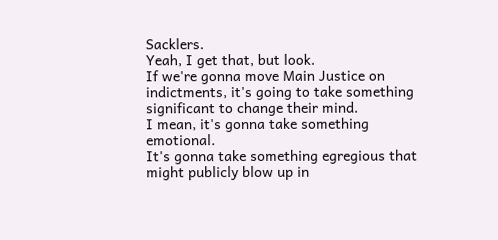Sacklers.
Yeah, I get that, but look.
If we're gonna move Main Justice on indictments, it's going to take something significant to change their mind.
I mean, it's gonna take something emotional.
It's gonna take something egregious that might publicly blow up in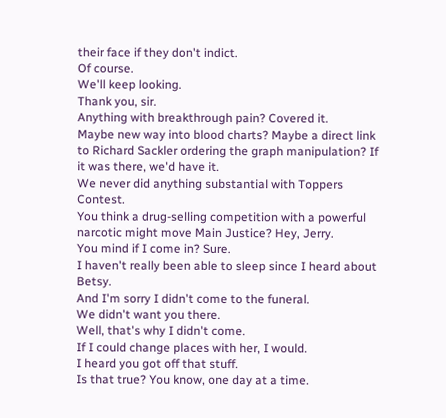their face if they don't indict.
Of course.
We'll keep looking.
Thank you, sir.
Anything with breakthrough pain? Covered it.
Maybe new way into blood charts? Maybe a direct link to Richard Sackler ordering the graph manipulation? If it was there, we'd have it.
We never did anything substantial with Toppers Contest.
You think a drug‐selling competition with a powerful narcotic might move Main Justice? Hey, Jerry.
You mind if I come in? Sure.
I haven't really been able to sleep since I heard about Betsy.
And I'm sorry I didn't come to the funeral.
We didn't want you there.
Well, that's why I didn't come.
If I could change places with her, I would.
I heard you got off that stuff.
Is that true? You know, one day at a time.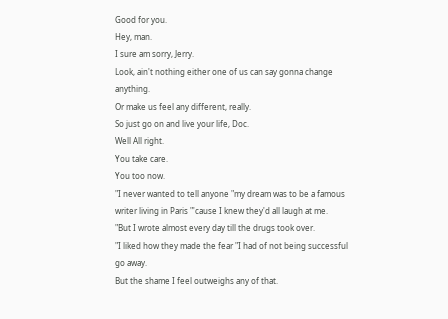Good for you.
Hey, man.
I sure am sorry, Jerry.
Look, ain't nothing either one of us can say gonna change anything.
Or make us feel any different, really.
So just go on and live your life, Doc.
Well All right.
You take care.
You too now.
"I never wanted to tell anyone "my dream was to be a famous writer living in Paris "'cause I knew they'd all laugh at me.
"But I wrote almost every day till the drugs took over.
"I liked how they made the fear "I had of not being successful go away.
But the shame I feel outweighs any of that.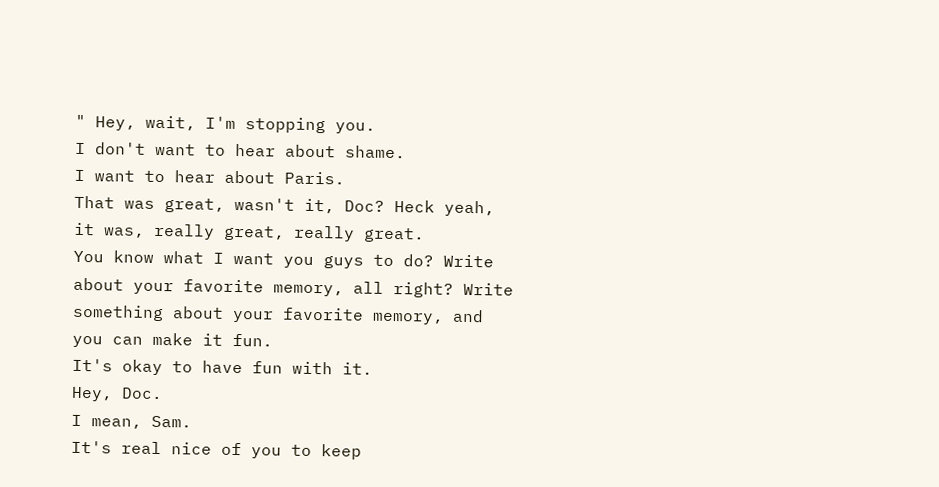" Hey, wait, I'm stopping you.
I don't want to hear about shame.
I want to hear about Paris.
That was great, wasn't it, Doc? Heck yeah, it was, really great, really great.
You know what I want you guys to do? Write about your favorite memory, all right? Write something about your favorite memory, and you can make it fun.
It's okay to have fun with it.
Hey, Doc.
I mean, Sam.
It's real nice of you to keep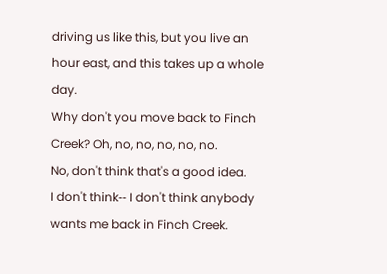driving us like this, but you live an hour east, and this takes up a whole day.
Why don't you move back to Finch Creek? Oh, no, no, no, no, no.
No, don't think that's a good idea.
I don't think‐‐ I don't think anybody wants me back in Finch Creek.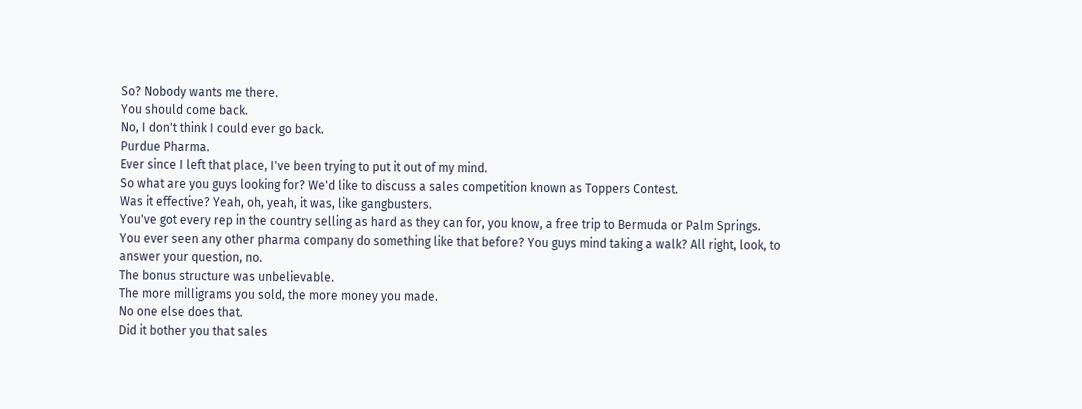So? Nobody wants me there.
You should come back.
No, I don't think I could ever go back.
Purdue Pharma.
Ever since I left that place, I've been trying to put it out of my mind.
So what are you guys looking for? We'd like to discuss a sales competition known as Toppers Contest.
Was it effective? Yeah, oh, yeah, it was, like gangbusters.
You've got every rep in the country selling as hard as they can for, you know, a free trip to Bermuda or Palm Springs.
You ever seen any other pharma company do something like that before? You guys mind taking a walk? All right, look, to answer your question, no.
The bonus structure was unbelievable.
The more milligrams you sold, the more money you made.
No one else does that.
Did it bother you that sales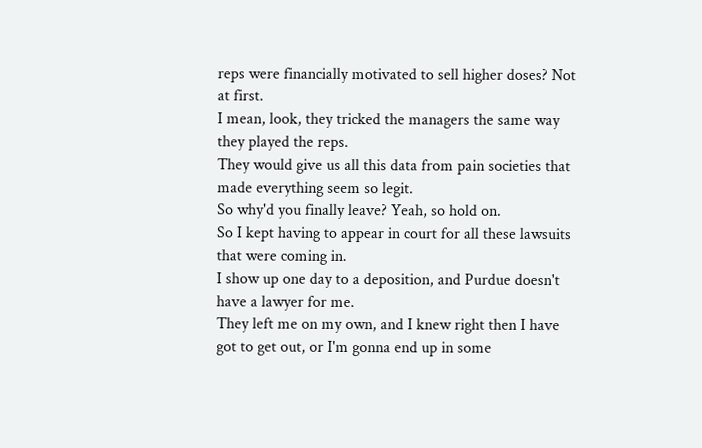reps were financially motivated to sell higher doses? Not at first.
I mean, look, they tricked the managers the same way they played the reps.
They would give us all this data from pain societies that made everything seem so legit.
So why'd you finally leave? Yeah, so hold on.
So I kept having to appear in court for all these lawsuits that were coming in.
I show up one day to a deposition, and Purdue doesn't have a lawyer for me.
They left me on my own, and I knew right then I have got to get out, or I'm gonna end up in some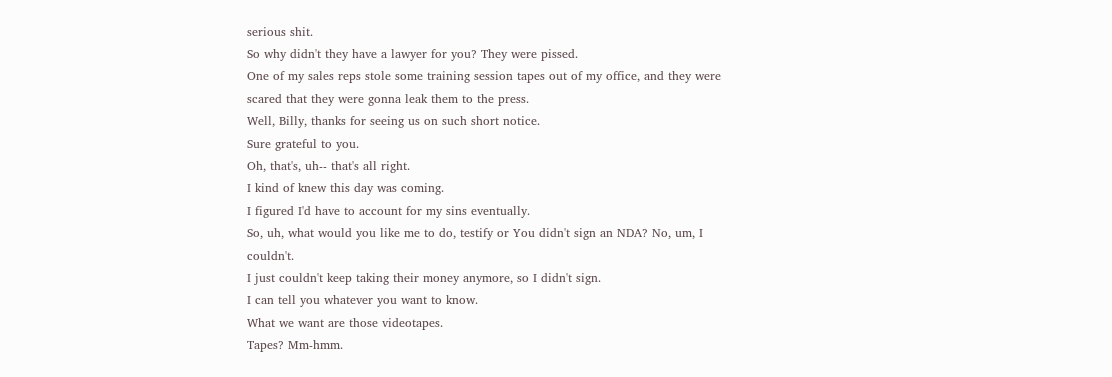serious shit.
So why didn't they have a lawyer for you? They were pissed.
One of my sales reps stole some training session tapes out of my office, and they were scared that they were gonna leak them to the press.
Well, Billy, thanks for seeing us on such short notice.
Sure grateful to you.
Oh, that's, uh‐‐ that's all right.
I kind of knew this day was coming.
I figured I'd have to account for my sins eventually.
So, uh, what would you like me to do, testify or You didn't sign an NDA? No, um, I couldn't.
I just couldn't keep taking their money anymore, so I didn't sign.
I can tell you whatever you want to know.
What we want are those videotapes.
Tapes? Mm‐hmm.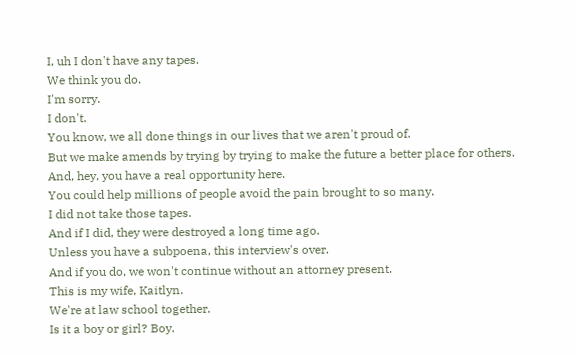I, uh I don't have any tapes.
We think you do.
I'm sorry.
I don't.
You know, we all done things in our lives that we aren't proud of.
But we make amends by trying by trying to make the future a better place for others.
And, hey, you have a real opportunity here.
You could help millions of people avoid the pain brought to so many.
I did not take those tapes.
And if I did, they were destroyed a long time ago.
Unless you have a subpoena, this interview's over.
And if you do, we won't continue without an attorney present.
This is my wife, Kaitlyn.
We're at law school together.
Is it a boy or girl? Boy.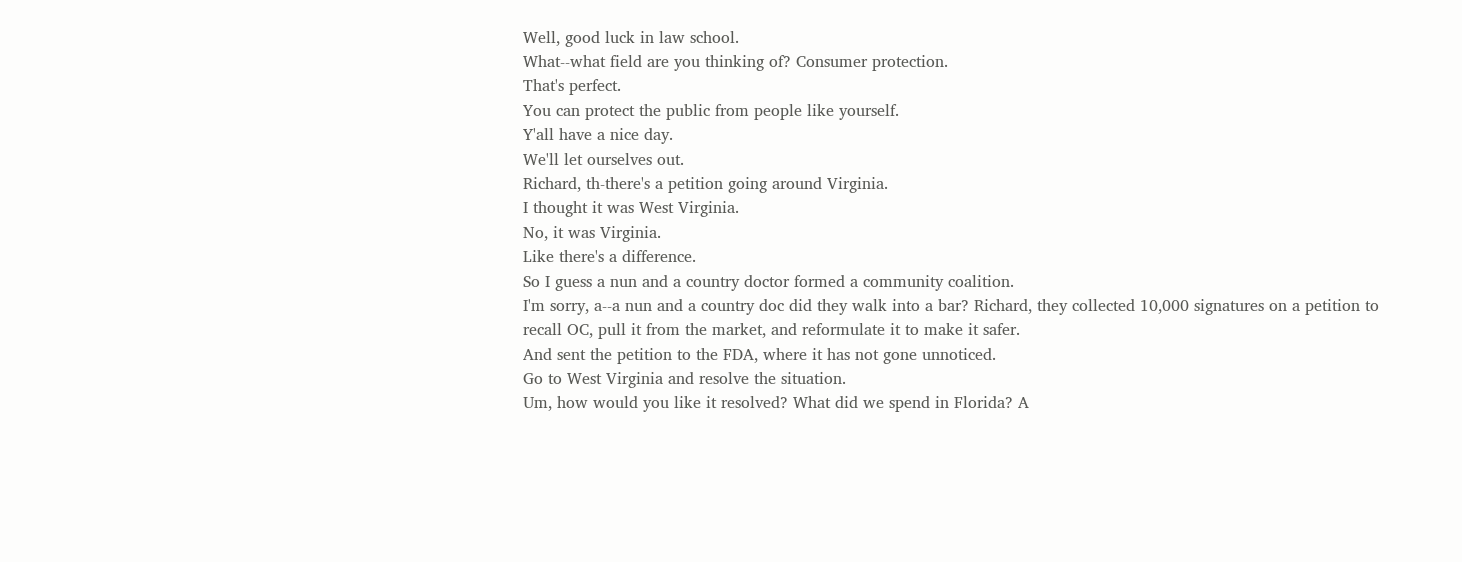Well, good luck in law school.
What‐‐what field are you thinking of? Consumer protection.
That's perfect.
You can protect the public from people like yourself.
Y'all have a nice day.
We'll let ourselves out.
Richard, th‐there's a petition going around Virginia.
I thought it was West Virginia.
No, it was Virginia.
Like there's a difference.
So I guess a nun and a country doctor formed a community coalition.
I'm sorry, a‐‐a nun and a country doc did they walk into a bar? Richard, they collected 10,000 signatures on a petition to recall OC, pull it from the market, and reformulate it to make it safer.
And sent the petition to the FDA, where it has not gone unnoticed.
Go to West Virginia and resolve the situation.
Um, how would you like it resolved? What did we spend in Florida? A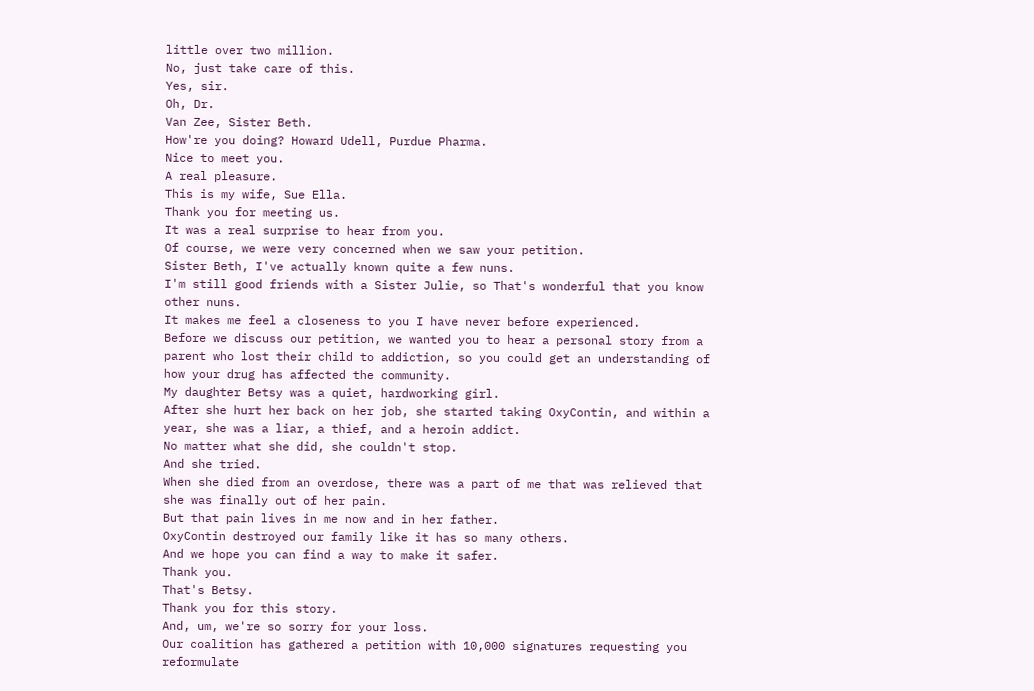little over two million.
No, just take care of this.
Yes, sir.
Oh, Dr.
Van Zee, Sister Beth.
How're you doing? Howard Udell, Purdue Pharma.
Nice to meet you.
A real pleasure.
This is my wife, Sue Ella.
Thank you for meeting us.
It was a real surprise to hear from you.
Of course, we were very concerned when we saw your petition.
Sister Beth, I've actually known quite a few nuns.
I'm still good friends with a Sister Julie, so That's wonderful that you know other nuns.
It makes me feel a closeness to you I have never before experienced.
Before we discuss our petition, we wanted you to hear a personal story from a parent who lost their child to addiction, so you could get an understanding of how your drug has affected the community.
My daughter Betsy was a quiet, hardworking girl.
After she hurt her back on her job, she started taking OxyContin, and within a year, she was a liar, a thief, and a heroin addict.
No matter what she did, she couldn't stop.
And she tried.
When she died from an overdose, there was a part of me that was relieved that she was finally out of her pain.
But that pain lives in me now and in her father.
OxyContin destroyed our family like it has so many others.
And we hope you can find a way to make it safer.
Thank you.
That's Betsy.
Thank you for this story.
And, um, we're so sorry for your loss.
Our coalition has gathered a petition with 10,000 signatures requesting you reformulate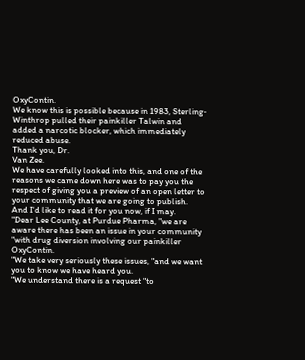OxyContin.
We know this is possible because in 1983, Sterling‐Winthrop pulled their painkiller Talwin and added a narcotic blocker, which immediately reduced abuse.
Thank you, Dr.
Van Zee.
We have carefully looked into this, and one of the reasons we came down here was to pay you the respect of giving you a preview of an open letter to your community that we are going to publish.
And I'd like to read it for you now, if I may.
"Dear Lee County, at Purdue Pharma, "we are aware there has been an issue in your community "with drug diversion involving our painkiller OxyContin.
"We take very seriously these issues, "and we want you to know we have heard you.
"We understand there is a request "to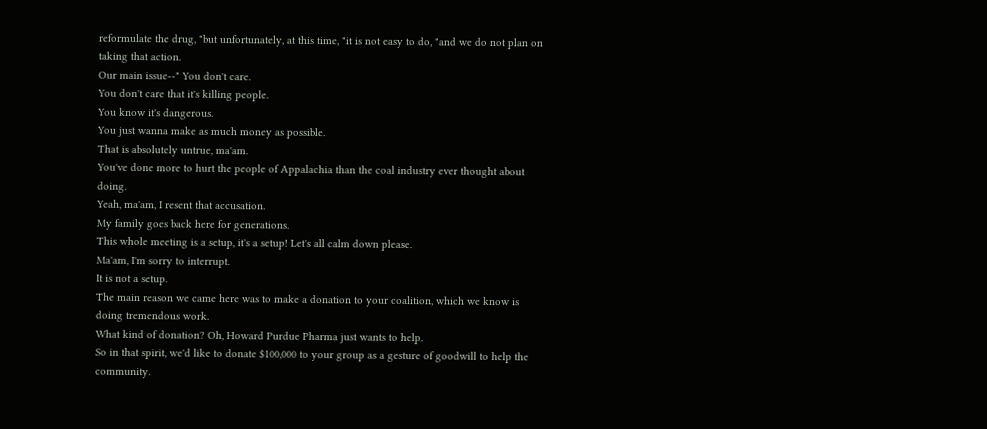reformulate the drug, "but unfortunately, at this time, "it is not easy to do, "and we do not plan on taking that action.
Our main issue‐‐" You don't care.
You don't care that it's killing people.
You know it's dangerous.
You just wanna make as much money as possible.
That is absolutely untrue, ma'am.
You've done more to hurt the people of Appalachia than the coal industry ever thought about doing.
Yeah, ma'am, I resent that accusation.
My family goes back here for generations.
This whole meeting is a setup, it's a setup! Let's all calm down please.
Ma'am, I'm sorry to interrupt.
It is not a setup.
The main reason we came here was to make a donation to your coalition, which we know is doing tremendous work.
What kind of donation? Oh, Howard Purdue Pharma just wants to help.
So in that spirit, we'd like to donate $100,000 to your group as a gesture of goodwill to help the community.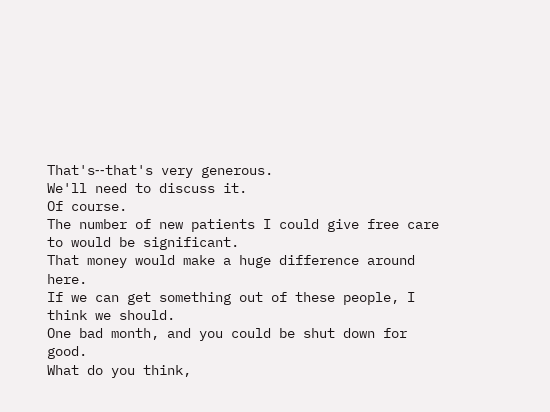That's‐‐that's very generous.
We'll need to discuss it.
Of course.
The number of new patients I could give free care to would be significant.
That money would make a huge difference around here.
If we can get something out of these people, I think we should.
One bad month, and you could be shut down for good.
What do you think,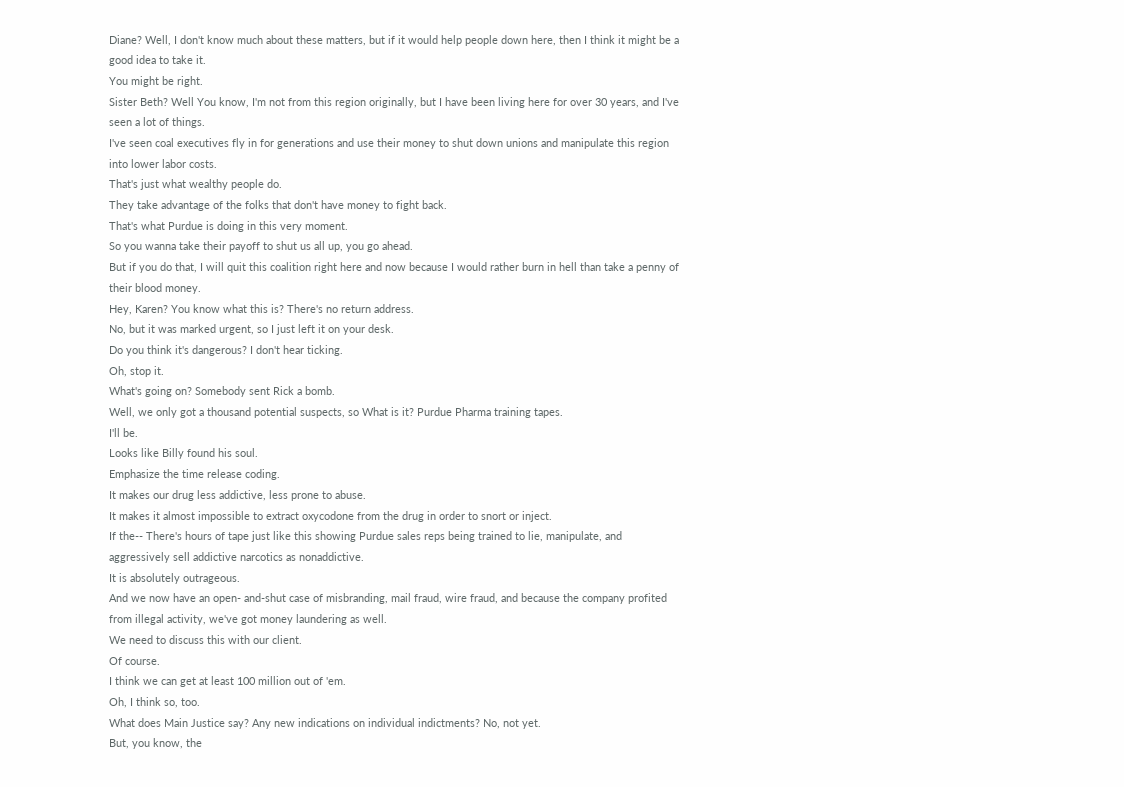Diane? Well, I don't know much about these matters, but if it would help people down here, then I think it might be a good idea to take it.
You might be right.
Sister Beth? Well You know, I'm not from this region originally, but I have been living here for over 30 years, and I've seen a lot of things.
I've seen coal executives fly in for generations and use their money to shut down unions and manipulate this region into lower labor costs.
That's just what wealthy people do.
They take advantage of the folks that don't have money to fight back.
That's what Purdue is doing in this very moment.
So you wanna take their payoff to shut us all up, you go ahead.
But if you do that, I will quit this coalition right here and now because I would rather burn in hell than take a penny of their blood money.
Hey, Karen? You know what this is? There's no return address.
No, but it was marked urgent, so I just left it on your desk.
Do you think it's dangerous? I don't hear ticking.
Oh, stop it.
What's going on? Somebody sent Rick a bomb.
Well, we only got a thousand potential suspects, so What is it? Purdue Pharma training tapes.
I'll be.
Looks like Billy found his soul.
Emphasize the time release coding.
It makes our drug less addictive, less prone to abuse.
It makes it almost impossible to extract oxycodone from the drug in order to snort or inject.
If the‐‐ There's hours of tape just like this showing Purdue sales reps being trained to lie, manipulate, and aggressively sell addictive narcotics as nonaddictive.
It is absolutely outrageous.
And we now have an open‐ and‐shut case of misbranding, mail fraud, wire fraud, and because the company profited from illegal activity, we've got money laundering as well.
We need to discuss this with our client.
Of course.
I think we can get at least 100 million out of 'em.
Oh, I think so, too.
What does Main Justice say? Any new indications on individual indictments? No, not yet.
But, you know, the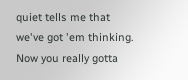quiet tells me that we've got 'em thinking.
Now you really gotta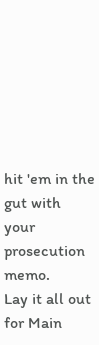hit 'em in the gut with your prosecution memo.
Lay it all out for Main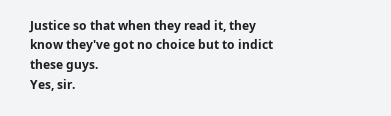Justice so that when they read it, they know they've got no choice but to indict these guys.
Yes, sir.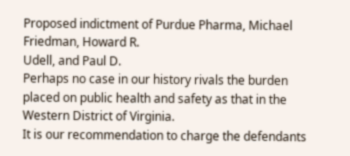Proposed indictment of Purdue Pharma, Michael Friedman, Howard R.
Udell, and Paul D.
Perhaps no case in our history rivals the burden placed on public health and safety as that in the Western District of Virginia.
It is our recommendation to charge the defendants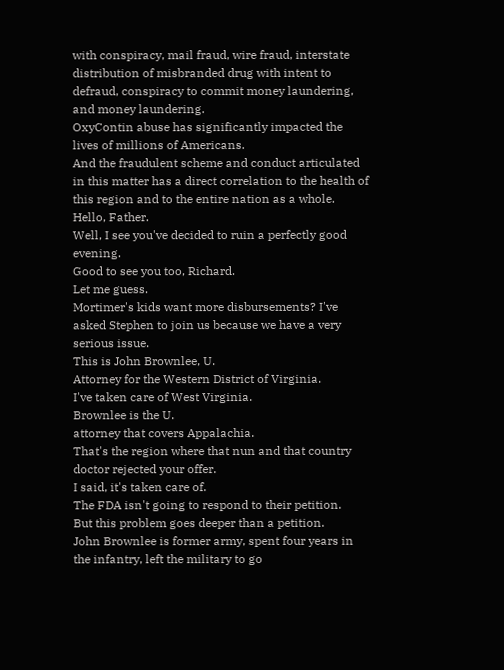with conspiracy, mail fraud, wire fraud, interstate distribution of misbranded drug with intent to defraud, conspiracy to commit money laundering, and money laundering.
OxyContin abuse has significantly impacted the lives of millions of Americans.
And the fraudulent scheme and conduct articulated in this matter has a direct correlation to the health of this region and to the entire nation as a whole.
Hello, Father.
Well, I see you've decided to ruin a perfectly good evening.
Good to see you too, Richard.
Let me guess.
Mortimer's kids want more disbursements? I've asked Stephen to join us because we have a very serious issue.
This is John Brownlee, U.
Attorney for the Western District of Virginia.
I've taken care of West Virginia.
Brownlee is the U.
attorney that covers Appalachia.
That's the region where that nun and that country doctor rejected your offer.
I said, it's taken care of.
The FDA isn't going to respond to their petition.
But this problem goes deeper than a petition.
John Brownlee is former army, spent four years in the infantry, left the military to go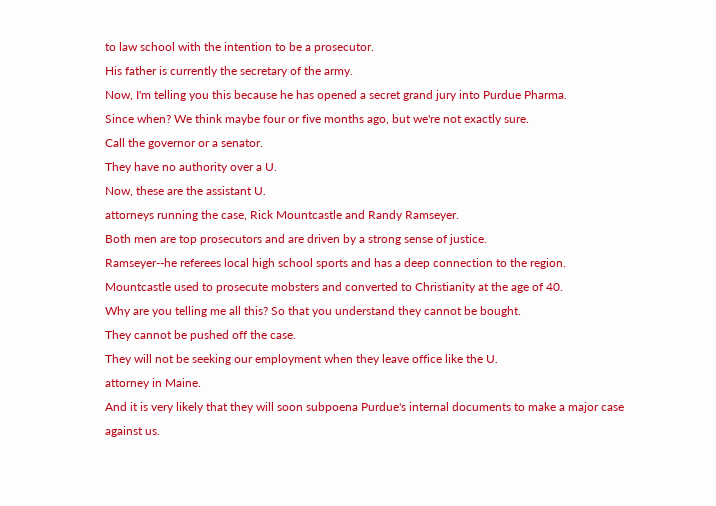to law school with the intention to be a prosecutor.
His father is currently the secretary of the army.
Now, I'm telling you this because he has opened a secret grand jury into Purdue Pharma.
Since when? We think maybe four or five months ago, but we're not exactly sure.
Call the governor or a senator.
They have no authority over a U.
Now, these are the assistant U.
attorneys running the case, Rick Mountcastle and Randy Ramseyer.
Both men are top prosecutors and are driven by a strong sense of justice.
Ramseyer‐‐he referees local high school sports and has a deep connection to the region.
Mountcastle used to prosecute mobsters and converted to Christianity at the age of 40.
Why are you telling me all this? So that you understand they cannot be bought.
They cannot be pushed off the case.
They will not be seeking our employment when they leave office like the U.
attorney in Maine.
And it is very likely that they will soon subpoena Purdue's internal documents to make a major case against us.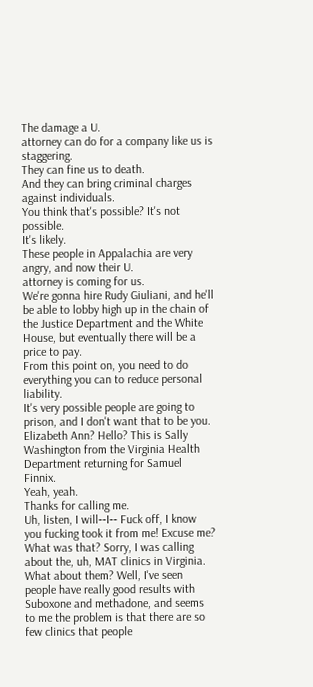The damage a U.
attorney can do for a company like us is staggering.
They can fine us to death.
And they can bring criminal charges against individuals.
You think that's possible? It's not possible.
It's likely.
These people in Appalachia are very angry, and now their U.
attorney is coming for us.
We're gonna hire Rudy Giuliani, and he'll be able to lobby high up in the chain of the Justice Department and the White House, but eventually there will be a price to pay.
From this point on, you need to do everything you can to reduce personal liability.
It's very possible people are going to prison, and I don't want that to be you.
Elizabeth Ann? Hello? This is Sally Washington from the Virginia Health Department returning for Samuel Finnix.
Yeah, yeah.
Thanks for calling me.
Uh, listen, I will‐‐I‐‐ Fuck off, I know you fucking took it from me! Excuse me? What was that? Sorry, I was calling about the, uh, MAT clinics in Virginia.
What about them? Well, I've seen people have really good results with Suboxone and methadone, and seems to me the problem is that there are so few clinics that people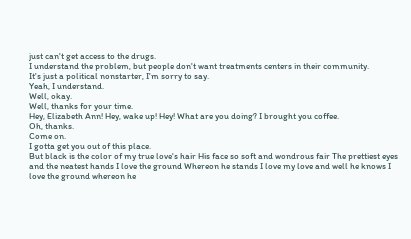just can't get access to the drugs.
I understand the problem, but people don't want treatments centers in their community.
It's just a political nonstarter, I'm sorry to say.
Yeah, I understand.
Well, okay.
Well, thanks for your time.
Hey, Elizabeth Ann! Hey, wake up! Hey! What are you doing? I brought you coffee.
Oh, thanks.
Come on.
I gotta get you out of this place.
But black is the color of my true love's hair His face so soft and wondrous fair The prettiest eyes and the neatest hands I love the ground Whereon he stands I love my love and well he knows I love the ground whereon he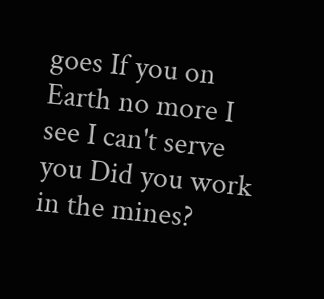goes If you on Earth no more I see I can't serve you Did you work in the mines?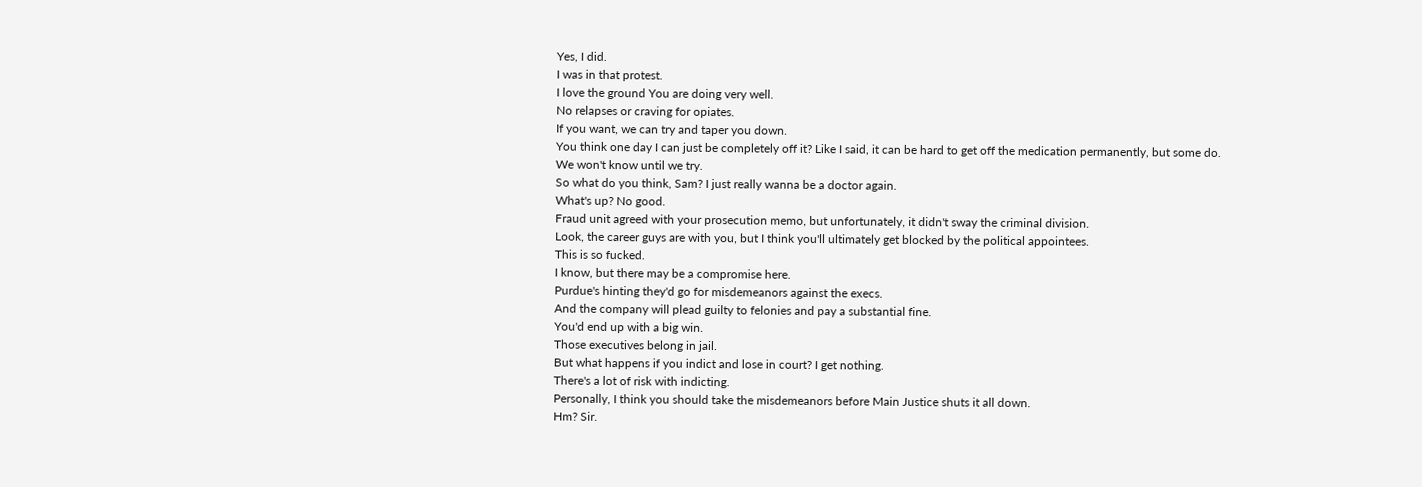Yes, I did.
I was in that protest.
I love the ground You are doing very well.
No relapses or craving for opiates.
If you want, we can try and taper you down.
You think one day I can just be completely off it? Like I said, it can be hard to get off the medication permanently, but some do.
We won't know until we try.
So what do you think, Sam? I just really wanna be a doctor again.
What's up? No good.
Fraud unit agreed with your prosecution memo, but unfortunately, it didn't sway the criminal division.
Look, the career guys are with you, but I think you'll ultimately get blocked by the political appointees.
This is so fucked.
I know, but there may be a compromise here.
Purdue's hinting they'd go for misdemeanors against the execs.
And the company will plead guilty to felonies and pay a substantial fine.
You'd end up with a big win.
Those executives belong in jail.
But what happens if you indict and lose in court? I get nothing.
There's a lot of risk with indicting.
Personally, I think you should take the misdemeanors before Main Justice shuts it all down.
Hm? Sir.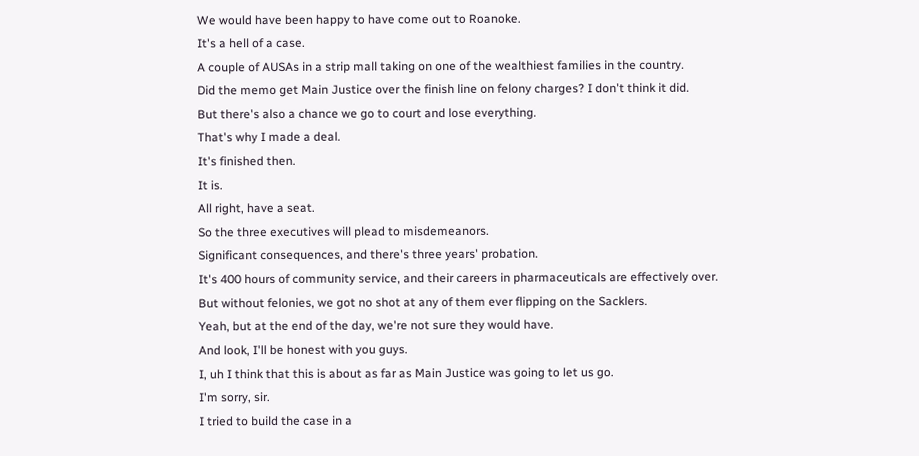We would have been happy to have come out to Roanoke.
It's a hell of a case.
A couple of AUSAs in a strip mall taking on one of the wealthiest families in the country.
Did the memo get Main Justice over the finish line on felony charges? I don't think it did.
But there's also a chance we go to court and lose everything.
That's why I made a deal.
It's finished then.
It is.
All right, have a seat.
So the three executives will plead to misdemeanors.
Significant consequences, and there's three years' probation.
It's 400 hours of community service, and their careers in pharmaceuticals are effectively over.
But without felonies, we got no shot at any of them ever flipping on the Sacklers.
Yeah, but at the end of the day, we're not sure they would have.
And look, I'll be honest with you guys.
I, uh I think that this is about as far as Main Justice was going to let us go.
I'm sorry, sir.
I tried to build the case in a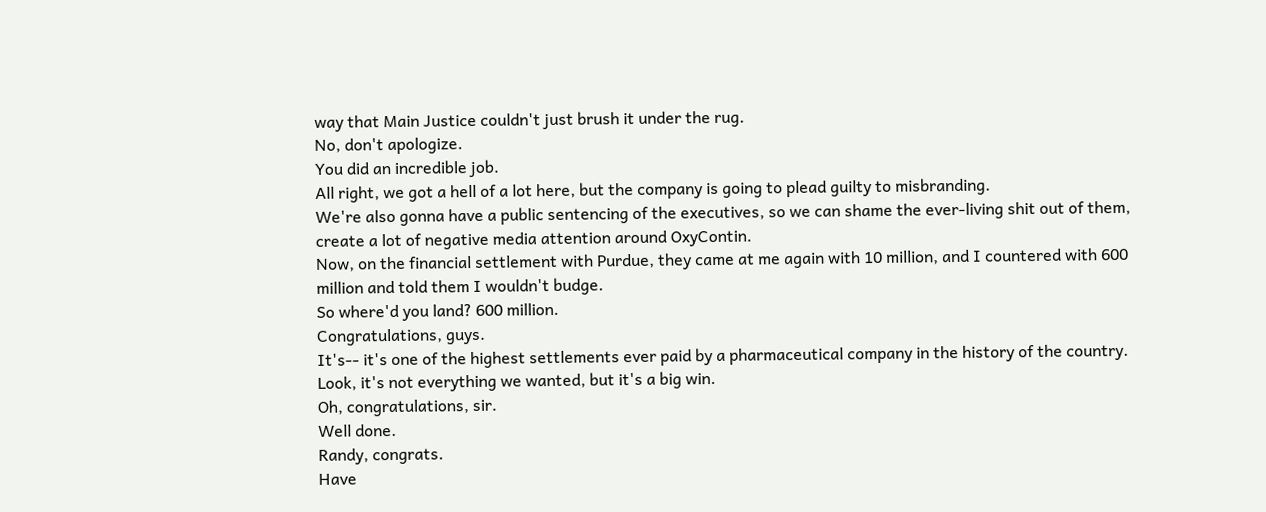way that Main Justice couldn't just brush it under the rug.
No, don't apologize.
You did an incredible job.
All right, we got a hell of a lot here, but the company is going to plead guilty to misbranding.
We're also gonna have a public sentencing of the executives, so we can shame the ever‐living shit out of them, create a lot of negative media attention around OxyContin.
Now, on the financial settlement with Purdue, they came at me again with 10 million, and I countered with 600 million and told them I wouldn't budge.
So where'd you land? 600 million.
Congratulations, guys.
It's‐‐ it's one of the highest settlements ever paid by a pharmaceutical company in the history of the country.
Look, it's not everything we wanted, but it's a big win.
Oh, congratulations, sir.
Well done.
Randy, congrats.
Have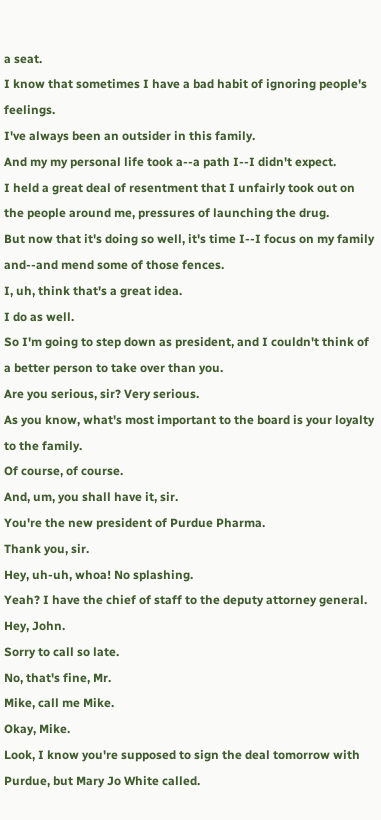a seat.
I know that sometimes I have a bad habit of ignoring people's feelings.
I've always been an outsider in this family.
And my my personal life took a‐‐a path I‐‐I didn't expect.
I held a great deal of resentment that I unfairly took out on the people around me, pressures of launching the drug.
But now that it's doing so well, it's time I‐‐I focus on my family and‐‐and mend some of those fences.
I, uh, think that's a great idea.
I do as well.
So I'm going to step down as president, and I couldn't think of a better person to take over than you.
Are you serious, sir? Very serious.
As you know, what's most important to the board is your loyalty to the family.
Of course, of course.
And, um, you shall have it, sir.
You're the new president of Purdue Pharma.
Thank you, sir.
Hey, uh‐uh, whoa! No splashing.
Yeah? I have the chief of staff to the deputy attorney general.
Hey, John.
Sorry to call so late.
No, that's fine, Mr.
Mike, call me Mike.
Okay, Mike.
Look, I know you're supposed to sign the deal tomorrow with Purdue, but Mary Jo White called.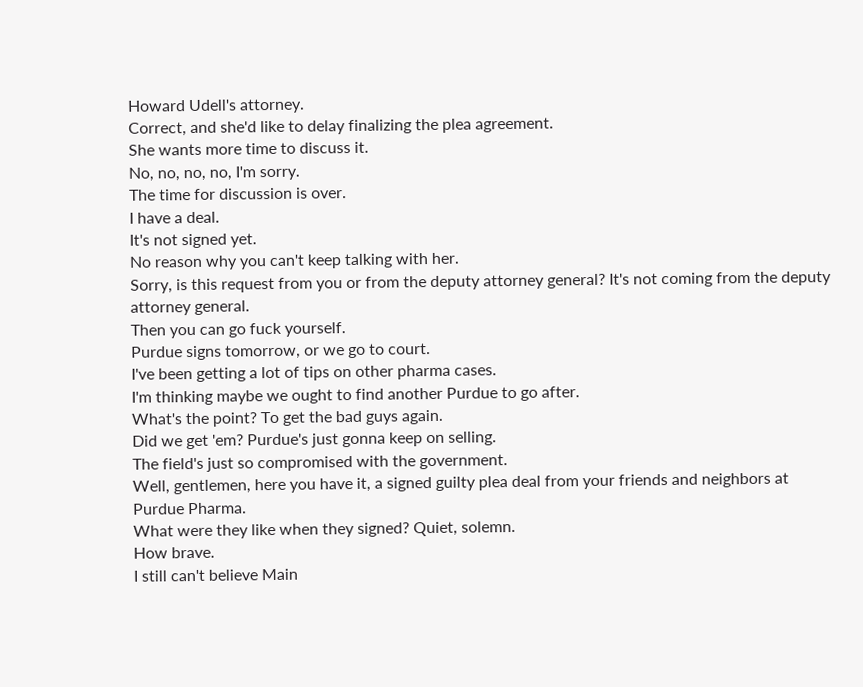Howard Udell's attorney.
Correct, and she'd like to delay finalizing the plea agreement.
She wants more time to discuss it.
No, no, no, no, I'm sorry.
The time for discussion is over.
I have a deal.
It's not signed yet.
No reason why you can't keep talking with her.
Sorry, is this request from you or from the deputy attorney general? It's not coming from the deputy attorney general.
Then you can go fuck yourself.
Purdue signs tomorrow, or we go to court.
I've been getting a lot of tips on other pharma cases.
I'm thinking maybe we ought to find another Purdue to go after.
What's the point? To get the bad guys again.
Did we get 'em? Purdue's just gonna keep on selling.
The field's just so compromised with the government.
Well, gentlemen, here you have it, a signed guilty plea deal from your friends and neighbors at Purdue Pharma.
What were they like when they signed? Quiet, solemn.
How brave.
I still can't believe Main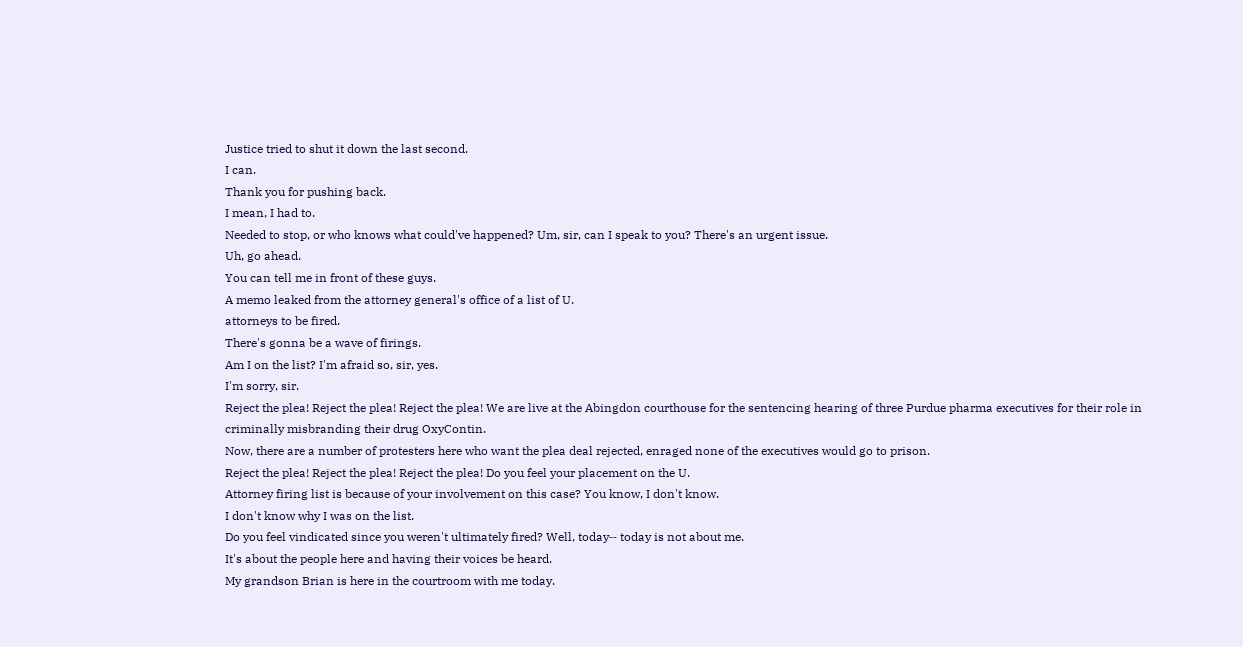Justice tried to shut it down the last second.
I can.
Thank you for pushing back.
I mean, I had to.
Needed to stop, or who knows what could've happened? Um, sir, can I speak to you? There's an urgent issue.
Uh, go ahead.
You can tell me in front of these guys.
A memo leaked from the attorney general's office of a list of U.
attorneys to be fired.
There's gonna be a wave of firings.
Am I on the list? I'm afraid so, sir, yes.
I'm sorry, sir.
Reject the plea! Reject the plea! Reject the plea! We are live at the Abingdon courthouse for the sentencing hearing of three Purdue pharma executives for their role in criminally misbranding their drug OxyContin.
Now, there are a number of protesters here who want the plea deal rejected, enraged none of the executives would go to prison.
Reject the plea! Reject the plea! Reject the plea! Do you feel your placement on the U.
Attorney firing list is because of your involvement on this case? You know, I don't know.
I don't know why I was on the list.
Do you feel vindicated since you weren't ultimately fired? Well, today‐‐ today is not about me.
It's about the people here and having their voices be heard.
My grandson Brian is here in the courtroom with me today.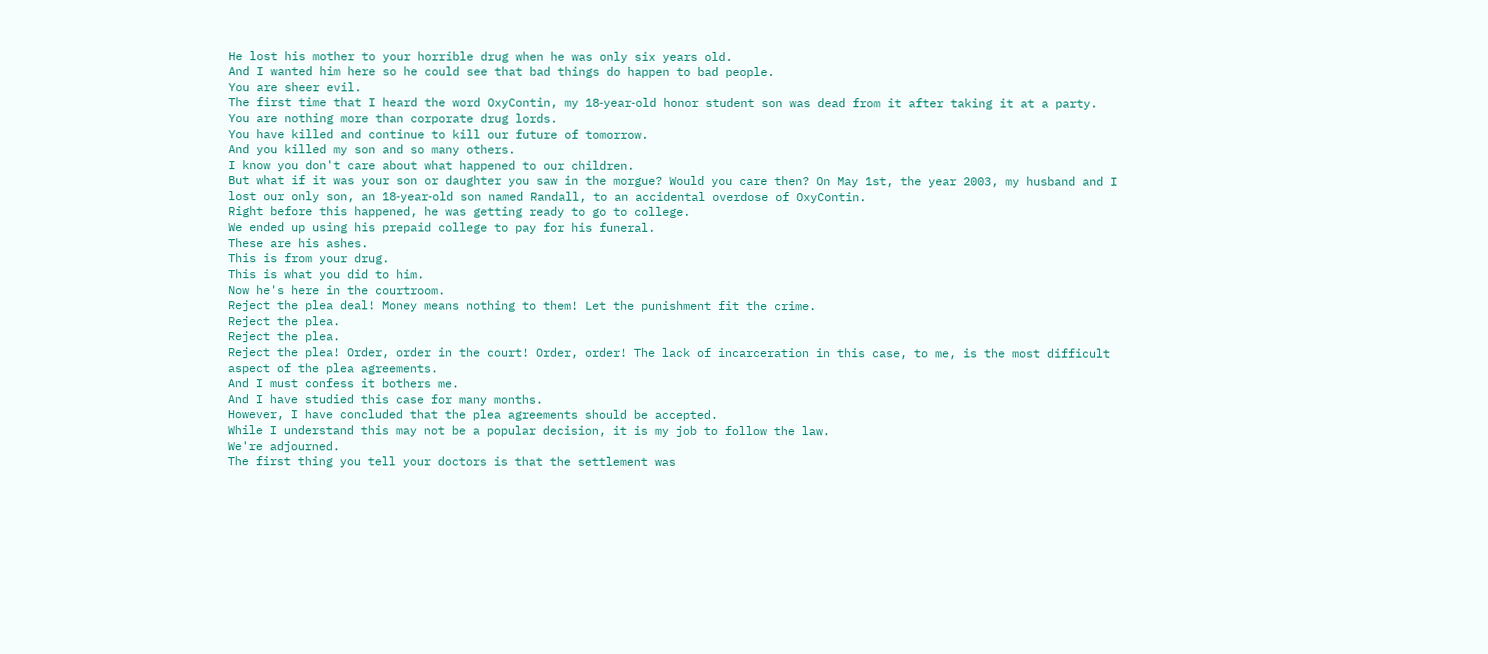He lost his mother to your horrible drug when he was only six years old.
And I wanted him here so he could see that bad things do happen to bad people.
You are sheer evil.
The first time that I heard the word OxyContin, my 18‐year‐old honor student son was dead from it after taking it at a party.
You are nothing more than corporate drug lords.
You have killed and continue to kill our future of tomorrow.
And you killed my son and so many others.
I know you don't care about what happened to our children.
But what if it was your son or daughter you saw in the morgue? Would you care then? On May 1st, the year 2003, my husband and I lost our only son, an 18‐year‐old son named Randall, to an accidental overdose of OxyContin.
Right before this happened, he was getting ready to go to college.
We ended up using his prepaid college to pay for his funeral.
These are his ashes.
This is from your drug.
This is what you did to him.
Now he's here in the courtroom.
Reject the plea deal! Money means nothing to them! Let the punishment fit the crime.
Reject the plea.
Reject the plea.
Reject the plea! Order, order in the court! Order, order! The lack of incarceration in this case, to me, is the most difficult aspect of the plea agreements.
And I must confess it bothers me.
And I have studied this case for many months.
However, I have concluded that the plea agreements should be accepted.
While I understand this may not be a popular decision, it is my job to follow the law.
We're adjourned.
The first thing you tell your doctors is that the settlement was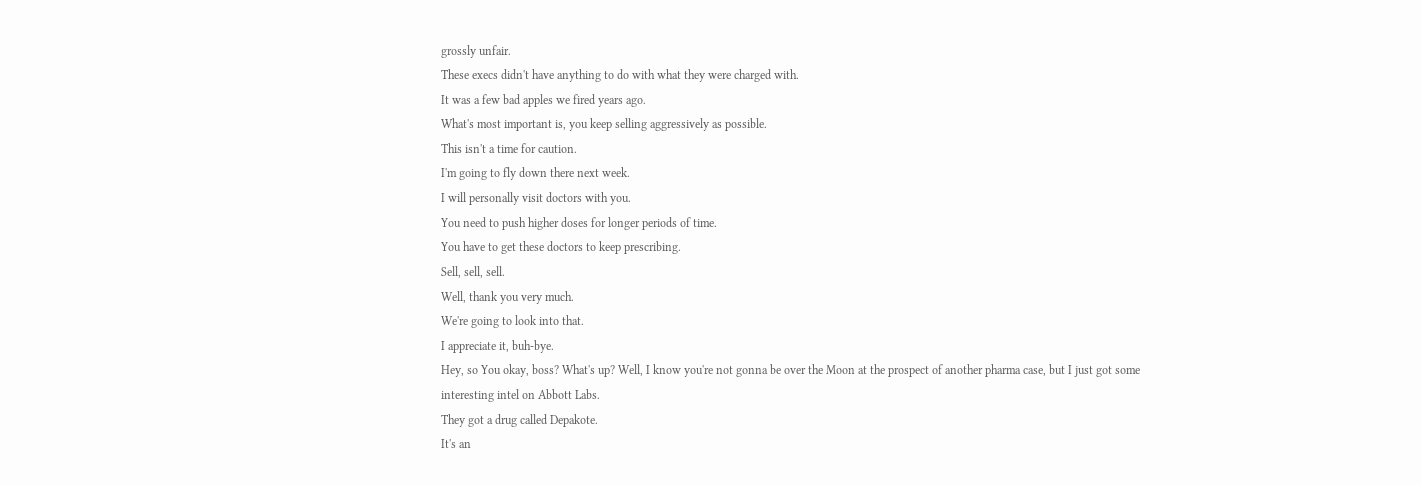grossly unfair.
These execs didn't have anything to do with what they were charged with.
It was a few bad apples we fired years ago.
What's most important is, you keep selling aggressively as possible.
This isn't a time for caution.
I'm going to fly down there next week.
I will personally visit doctors with you.
You need to push higher doses for longer periods of time.
You have to get these doctors to keep prescribing.
Sell, sell, sell.
Well, thank you very much.
We're going to look into that.
I appreciate it, buh‐bye.
Hey, so You okay, boss? What's up? Well, I know you're not gonna be over the Moon at the prospect of another pharma case, but I just got some interesting intel on Abbott Labs.
They got a drug called Depakote.
It's an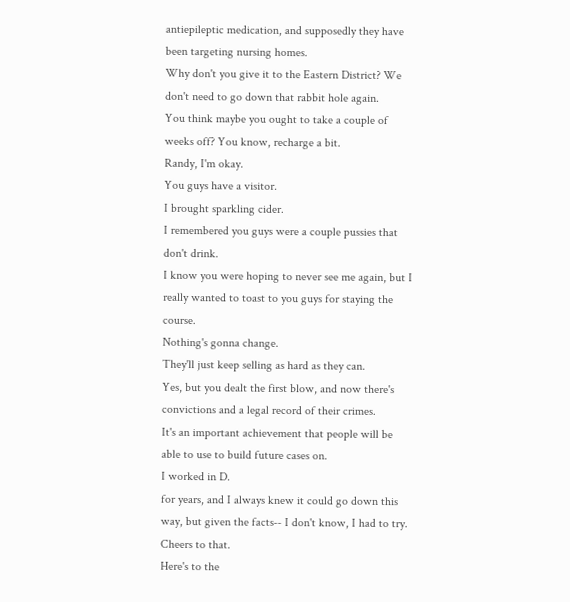antiepileptic medication, and supposedly they have been targeting nursing homes.
Why don't you give it to the Eastern District? We don't need to go down that rabbit hole again.
You think maybe you ought to take a couple of weeks off? You know, recharge a bit.
Randy, I'm okay.
You guys have a visitor.
I brought sparkling cider.
I remembered you guys were a couple pussies that don't drink.
I know you were hoping to never see me again, but I really wanted to toast to you guys for staying the course.
Nothing's gonna change.
They'll just keep selling as hard as they can.
Yes, but you dealt the first blow, and now there's convictions and a legal record of their crimes.
It's an important achievement that people will be able to use to build future cases on.
I worked in D.
for years, and I always knew it could go down this way, but given the facts‐‐ I don't know, I had to try.
Cheers to that.
Here's to the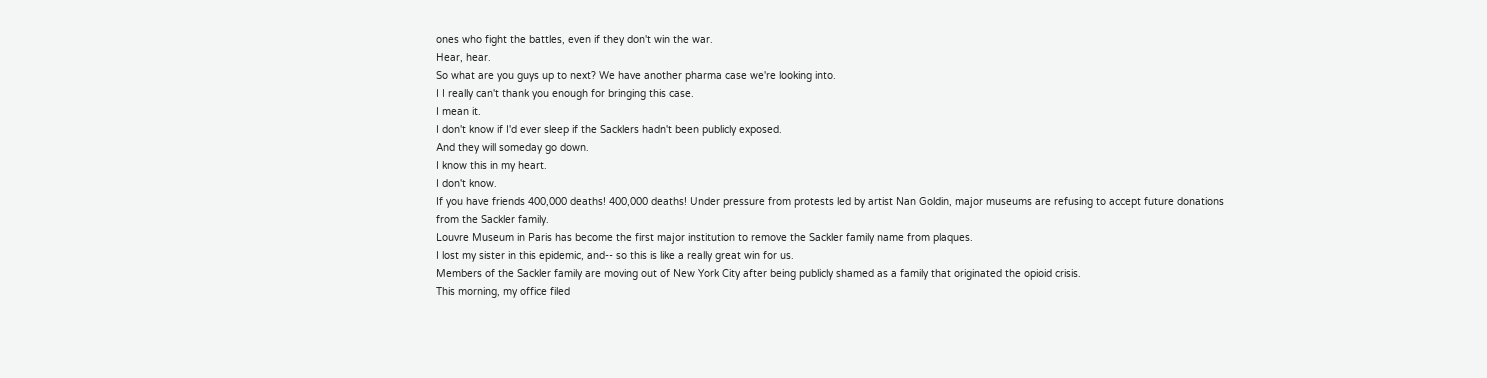ones who fight the battles, even if they don't win the war.
Hear, hear.
So what are you guys up to next? We have another pharma case we're looking into.
I I really can't thank you enough for bringing this case.
I mean it.
I don't know if I'd ever sleep if the Sacklers hadn't been publicly exposed.
And they will someday go down.
I know this in my heart.
I don't know.
If you have friends 400,000 deaths! 400,000 deaths! Under pressure from protests led by artist Nan Goldin, major museums are refusing to accept future donations from the Sackler family.
Louvre Museum in Paris has become the first major institution to remove the Sackler family name from plaques.
I lost my sister in this epidemic, and‐‐ so this is like a really great win for us.
Members of the Sackler family are moving out of New York City after being publicly shamed as a family that originated the opioid crisis.
This morning, my office filed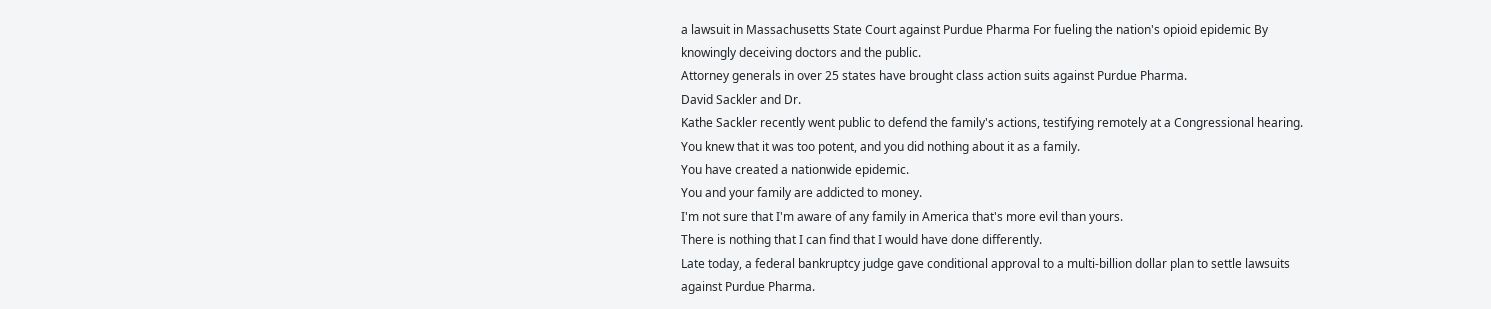a lawsuit in Massachusetts State Court against Purdue Pharma For fueling the nation's opioid epidemic By knowingly deceiving doctors and the public.
Attorney generals in over 25 states have brought class action suits against Purdue Pharma.
David Sackler and Dr.
Kathe Sackler recently went public to defend the family's actions, testifying remotely at a Congressional hearing.
You knew that it was too potent, and you did nothing about it as a family.
You have created a nationwide epidemic.
You and your family are addicted to money.
I'm not sure that I'm aware of any family in America that's more evil than yours.
There is nothing that I can find that I would have done differently.
Late today, a federal bankruptcy judge gave conditional approval to a multi‐billion dollar plan to settle lawsuits against Purdue Pharma.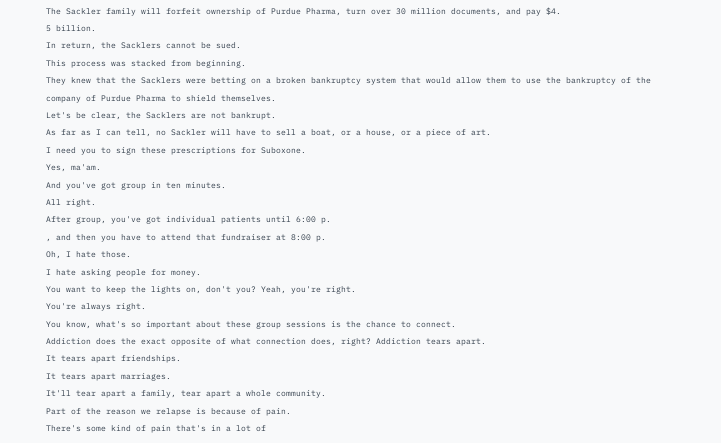The Sackler family will forfeit ownership of Purdue Pharma, turn over 30 million documents, and pay $4.
5 billion.
In return, the Sacklers cannot be sued.
This process was stacked from beginning.
They knew that the Sacklers were betting on a broken bankruptcy system that would allow them to use the bankruptcy of the company of Purdue Pharma to shield themselves.
Let's be clear, the Sacklers are not bankrupt.
As far as I can tell, no Sackler will have to sell a boat, or a house, or a piece of art.
I need you to sign these prescriptions for Suboxone.
Yes, ma'am.
And you've got group in ten minutes.
All right.
After group, you've got individual patients until 6:00 p.
, and then you have to attend that fundraiser at 8:00 p.
Oh, I hate those.
I hate asking people for money.
You want to keep the lights on, don't you? Yeah, you're right.
You're always right.
You know, what's so important about these group sessions is the chance to connect.
Addiction does the exact opposite of what connection does, right? Addiction tears apart.
It tears apart friendships.
It tears apart marriages.
It'll tear apart a family, tear apart a whole community.
Part of the reason we relapse is because of pain.
There's some kind of pain that's in a lot of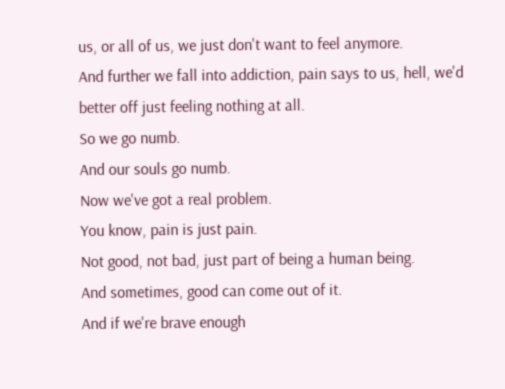us, or all of us, we just don't want to feel anymore.
And further we fall into addiction, pain says to us, hell, we'd better off just feeling nothing at all.
So we go numb.
And our souls go numb.
Now we've got a real problem.
You know, pain is just pain.
Not good, not bad, just part of being a human being.
And sometimes, good can come out of it.
And if we're brave enough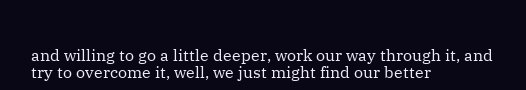and willing to go a little deeper, work our way through it, and try to overcome it, well, we just might find our better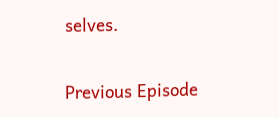selves.

Previous Episode